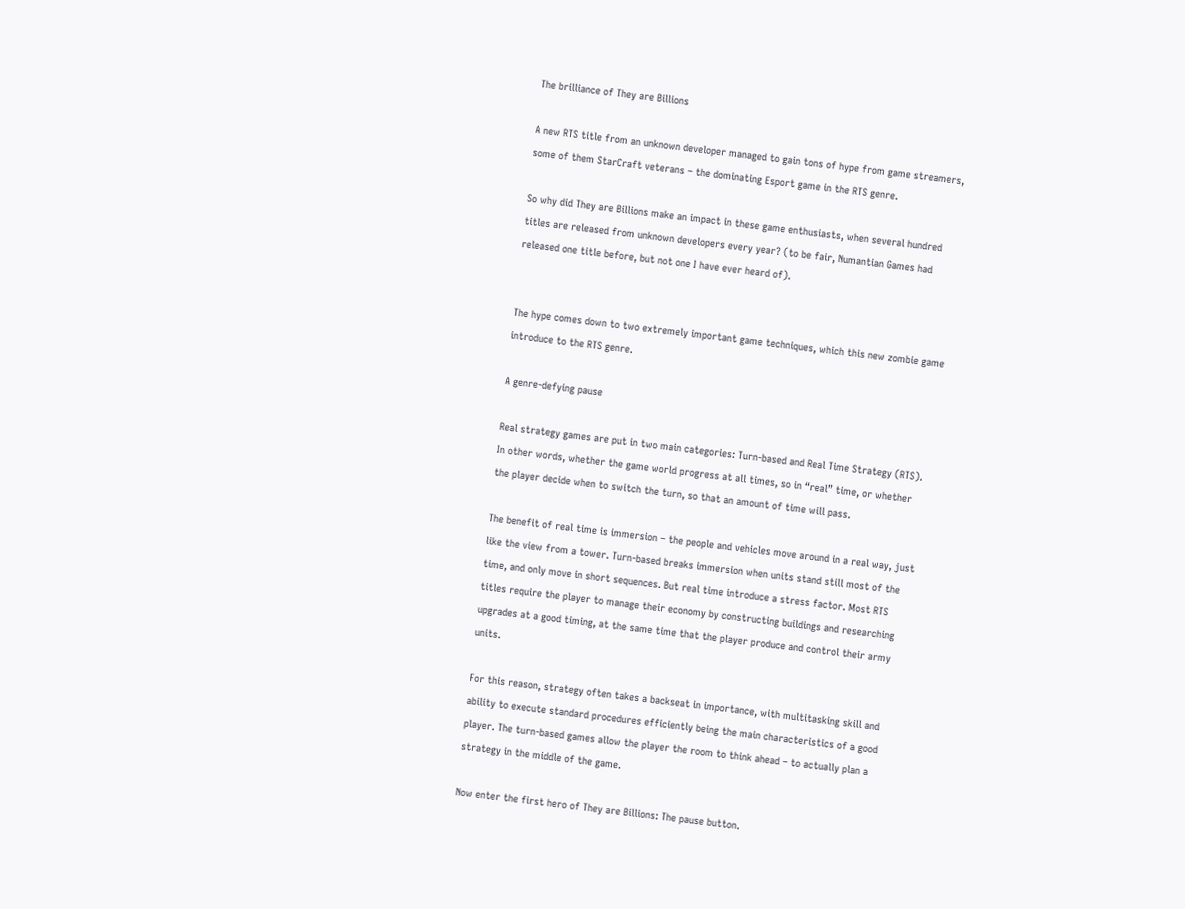The brilliance of They are Billions

A new RTS title from an unknown developer managed to gain tons of hype from game streamers, some of them StarCraft veterans – the dominating Esport game in the RTS genre.

So why did They are Billions make an impact in these game enthusiasts, when several hundred titles are released from unknown developers every year? (to be fair, Numantian Games had released one title before, but not one I have ever heard of).


The hype comes down to two extremely important game techniques, which this new zombie game introduce to the RTS genre.

A genre-defying pause

Real strategy games are put in two main categories: Turn-based and Real Time Strategy (RTS). In other words, whether the game world progress at all times, so in “real” time, or whether the player decide when to switch the turn, so that an amount of time will pass.

The benefit of real time is immersion – the people and vehicles move around in a real way, just like the view from a tower. Turn-based breaks immersion when units stand still most of the time, and only move in short sequences. But real time introduce a stress factor. Most RTS titles require the player to manage their economy by constructing buildings and researching upgrades at a good timing, at the same time that the player produce and control their army units.

For this reason, strategy often takes a backseat in importance, with multitasking skill and ability to execute standard procedures efficiently being the main characteristics of a good player. The turn-based games allow the player the room to think ahead – to actually plan a strategy in the middle of the game.

Now enter the first hero of They are Billions: The pause button.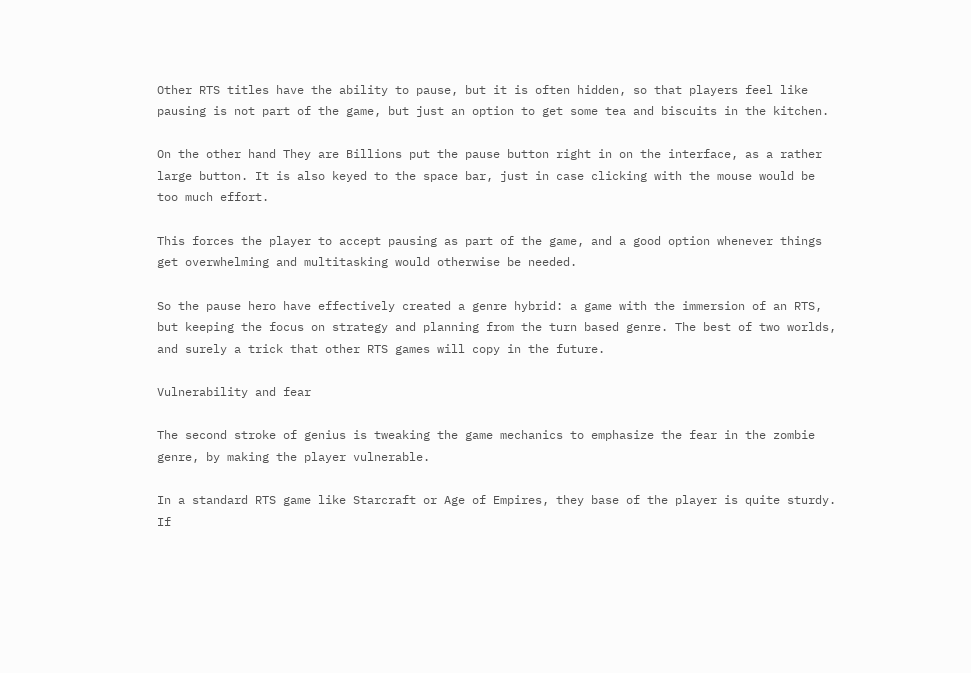Other RTS titles have the ability to pause, but it is often hidden, so that players feel like pausing is not part of the game, but just an option to get some tea and biscuits in the kitchen.

On the other hand They are Billions put the pause button right in on the interface, as a rather large button. It is also keyed to the space bar, just in case clicking with the mouse would be too much effort.

This forces the player to accept pausing as part of the game, and a good option whenever things get overwhelming and multitasking would otherwise be needed.

So the pause hero have effectively created a genre hybrid: a game with the immersion of an RTS, but keeping the focus on strategy and planning from the turn based genre. The best of two worlds, and surely a trick that other RTS games will copy in the future.

Vulnerability and fear

The second stroke of genius is tweaking the game mechanics to emphasize the fear in the zombie genre, by making the player vulnerable.

In a standard RTS game like Starcraft or Age of Empires, they base of the player is quite sturdy. If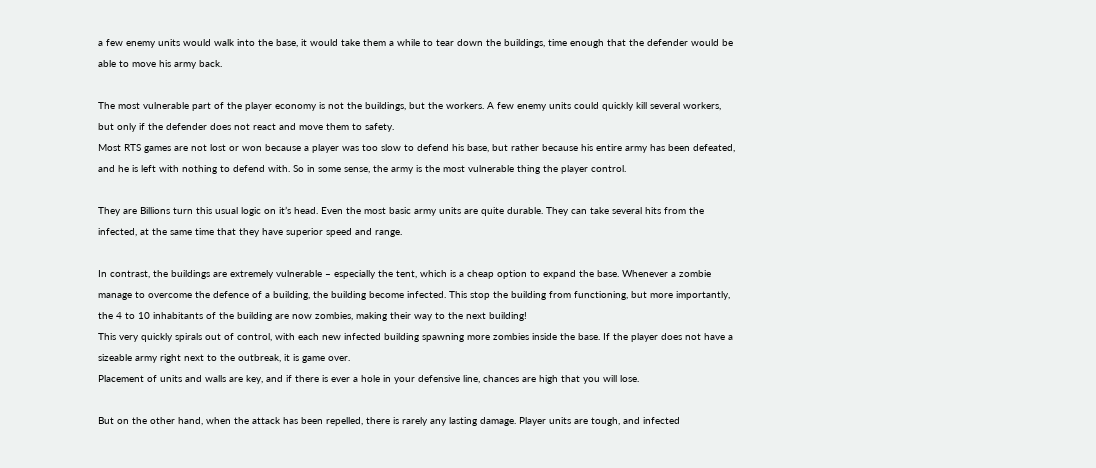a few enemy units would walk into the base, it would take them a while to tear down the buildings, time enough that the defender would be able to move his army back.

The most vulnerable part of the player economy is not the buildings, but the workers. A few enemy units could quickly kill several workers, but only if the defender does not react and move them to safety.
Most RTS games are not lost or won because a player was too slow to defend his base, but rather because his entire army has been defeated, and he is left with nothing to defend with. So in some sense, the army is the most vulnerable thing the player control.

They are Billions turn this usual logic on it’s head. Even the most basic army units are quite durable. They can take several hits from the infected, at the same time that they have superior speed and range.

In contrast, the buildings are extremely vulnerable – especially the tent, which is a cheap option to expand the base. Whenever a zombie manage to overcome the defence of a building, the building become infected. This stop the building from functioning, but more importantly, the 4 to 10 inhabitants of the building are now zombies, making their way to the next building!
This very quickly spirals out of control, with each new infected building spawning more zombies inside the base. If the player does not have a sizeable army right next to the outbreak, it is game over.
Placement of units and walls are key, and if there is ever a hole in your defensive line, chances are high that you will lose.

But on the other hand, when the attack has been repelled, there is rarely any lasting damage. Player units are tough, and infected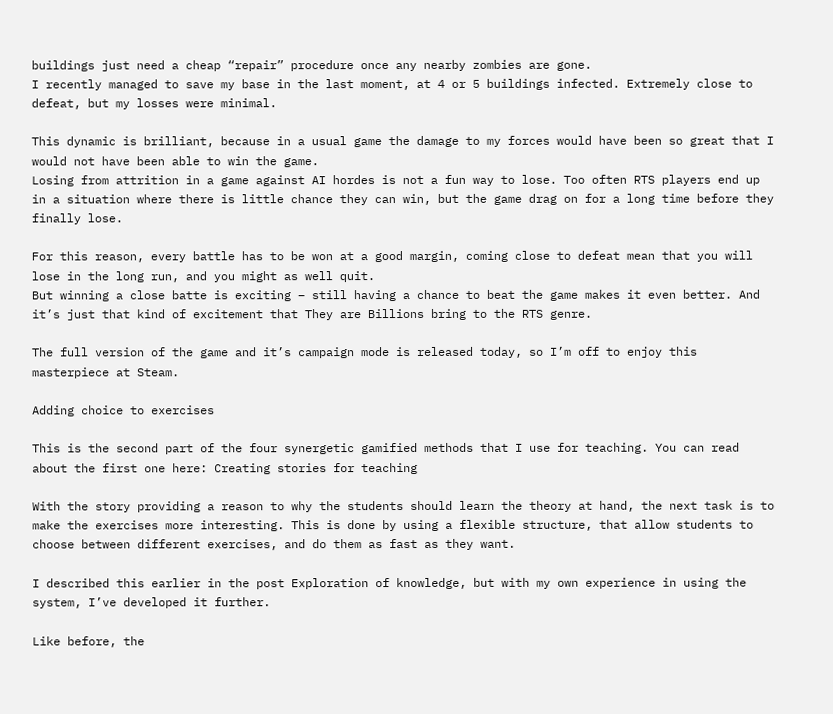buildings just need a cheap “repair” procedure once any nearby zombies are gone.
I recently managed to save my base in the last moment, at 4 or 5 buildings infected. Extremely close to defeat, but my losses were minimal.

This dynamic is brilliant, because in a usual game the damage to my forces would have been so great that I would not have been able to win the game.
Losing from attrition in a game against AI hordes is not a fun way to lose. Too often RTS players end up in a situation where there is little chance they can win, but the game drag on for a long time before they finally lose.

For this reason, every battle has to be won at a good margin, coming close to defeat mean that you will lose in the long run, and you might as well quit.
But winning a close batte is exciting – still having a chance to beat the game makes it even better. And it’s just that kind of excitement that They are Billions bring to the RTS genre.

The full version of the game and it’s campaign mode is released today, so I’m off to enjoy this masterpiece at Steam.

Adding choice to exercises

This is the second part of the four synergetic gamified methods that I use for teaching. You can read about the first one here: Creating stories for teaching

With the story providing a reason to why the students should learn the theory at hand, the next task is to make the exercises more interesting. This is done by using a flexible structure, that allow students to choose between different exercises, and do them as fast as they want.

I described this earlier in the post Exploration of knowledge, but with my own experience in using the system, I’ve developed it further.

Like before, the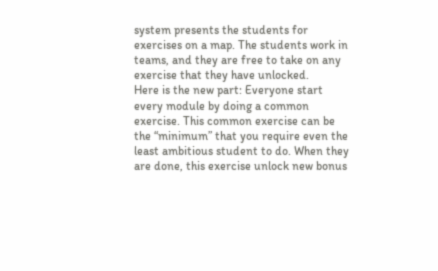system presents the students for exercises on a map. The students work in teams, and they are free to take on any exercise that they have unlocked.
Here is the new part: Everyone start every module by doing a common exercise. This common exercise can be the “minimum” that you require even the least ambitious student to do. When they are done, this exercise unlock new bonus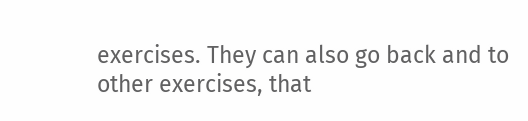exercises. They can also go back and to other exercises, that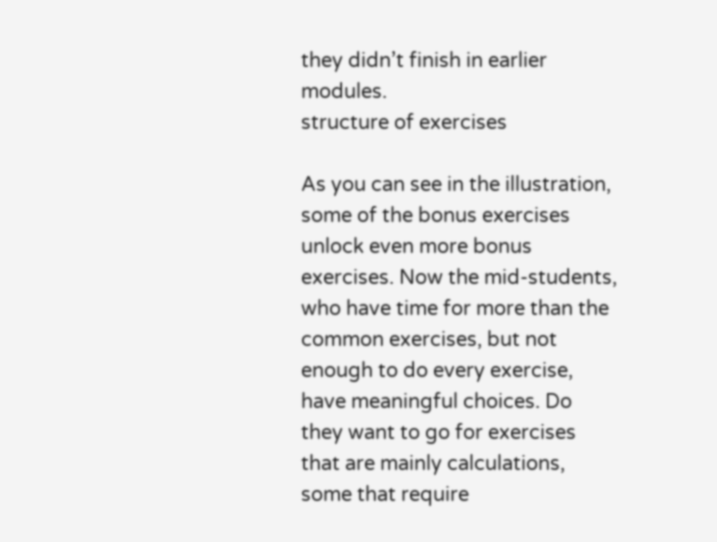they didn’t finish in earlier modules.
structure of exercises

As you can see in the illustration, some of the bonus exercises unlock even more bonus exercises. Now the mid-students, who have time for more than the common exercises, but not enough to do every exercise, have meaningful choices. Do they want to go for exercises that are mainly calculations, some that require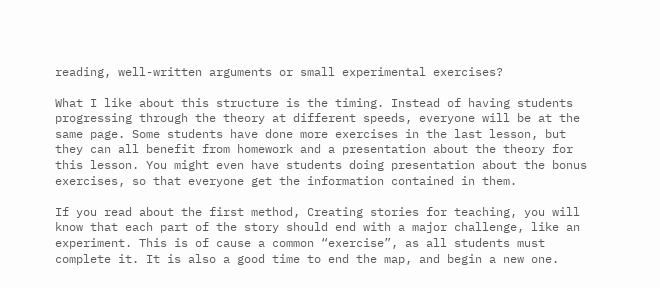reading, well-written arguments or small experimental exercises?

What I like about this structure is the timing. Instead of having students progressing through the theory at different speeds, everyone will be at the same page. Some students have done more exercises in the last lesson, but they can all benefit from homework and a presentation about the theory for this lesson. You might even have students doing presentation about the bonus exercises, so that everyone get the information contained in them.

If you read about the first method, Creating stories for teaching, you will know that each part of the story should end with a major challenge, like an experiment. This is of cause a common “exercise”, as all students must complete it. It is also a good time to end the map, and begin a new one.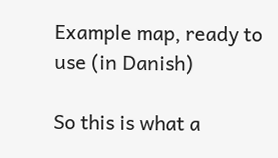Example map, ready to use (in Danish)

So this is what a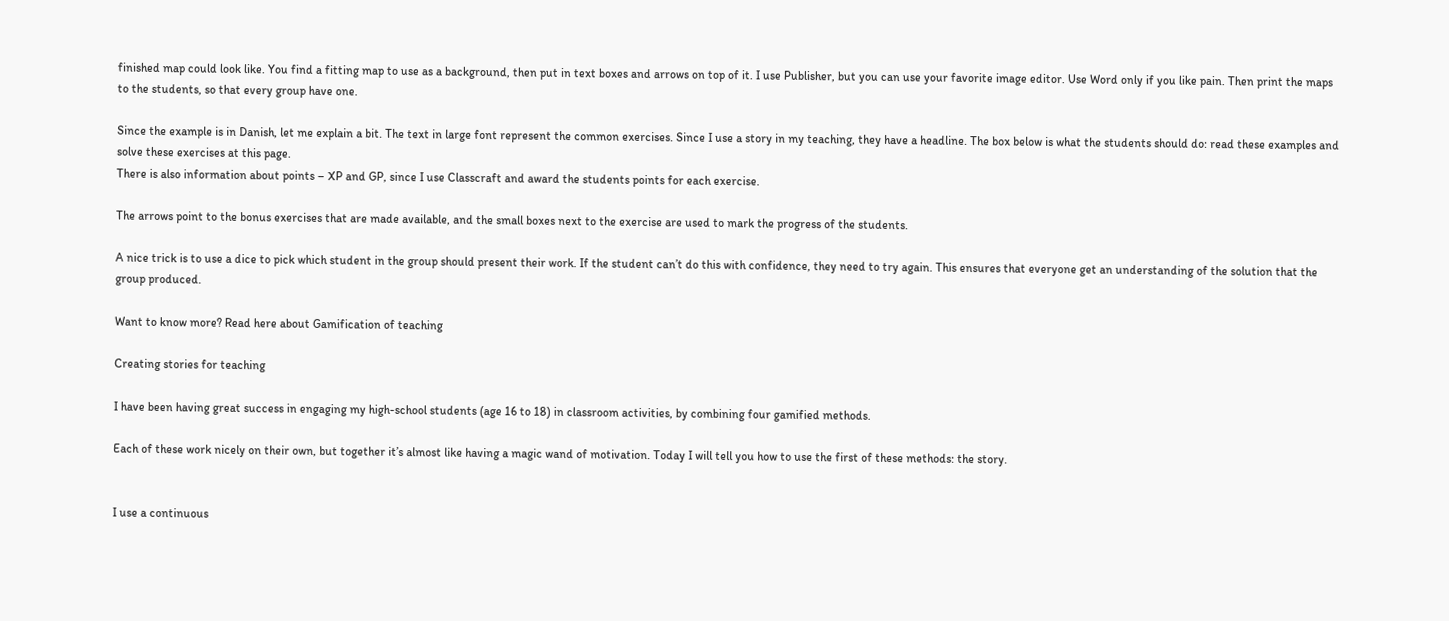finished map could look like. You find a fitting map to use as a background, then put in text boxes and arrows on top of it. I use Publisher, but you can use your favorite image editor. Use Word only if you like pain. Then print the maps to the students, so that every group have one.

Since the example is in Danish, let me explain a bit. The text in large font represent the common exercises. Since I use a story in my teaching, they have a headline. The box below is what the students should do: read these examples and solve these exercises at this page.
There is also information about points – XP and GP, since I use Classcraft and award the students points for each exercise.

The arrows point to the bonus exercises that are made available, and the small boxes next to the exercise are used to mark the progress of the students.

A nice trick is to use a dice to pick which student in the group should present their work. If the student can’t do this with confidence, they need to try again. This ensures that everyone get an understanding of the solution that the group produced.

Want to know more? Read here about Gamification of teaching

Creating stories for teaching

I have been having great success in engaging my high-school students (age 16 to 18) in classroom activities, by combining four gamified methods.

Each of these work nicely on their own, but together it’s almost like having a magic wand of motivation. Today I will tell you how to use the first of these methods: the story.


I use a continuous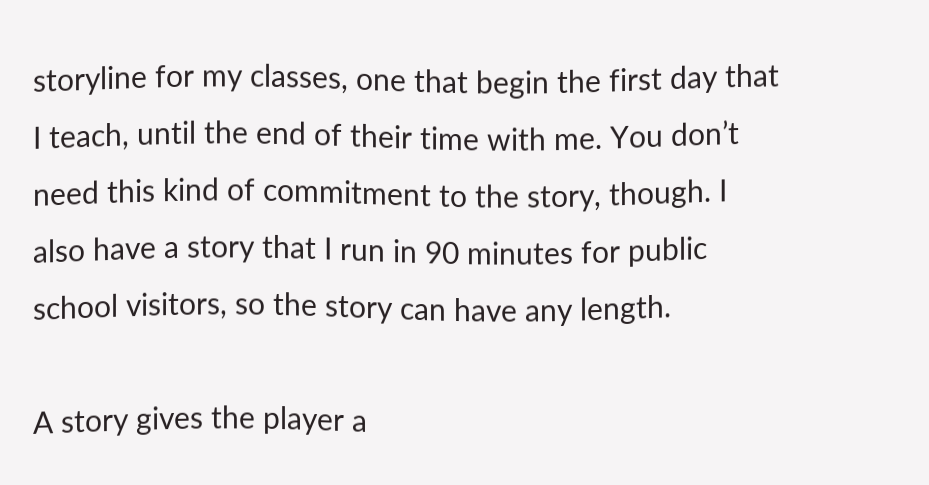storyline for my classes, one that begin the first day that I teach, until the end of their time with me. You don’t need this kind of commitment to the story, though. I also have a story that I run in 90 minutes for public school visitors, so the story can have any length.

A story gives the player a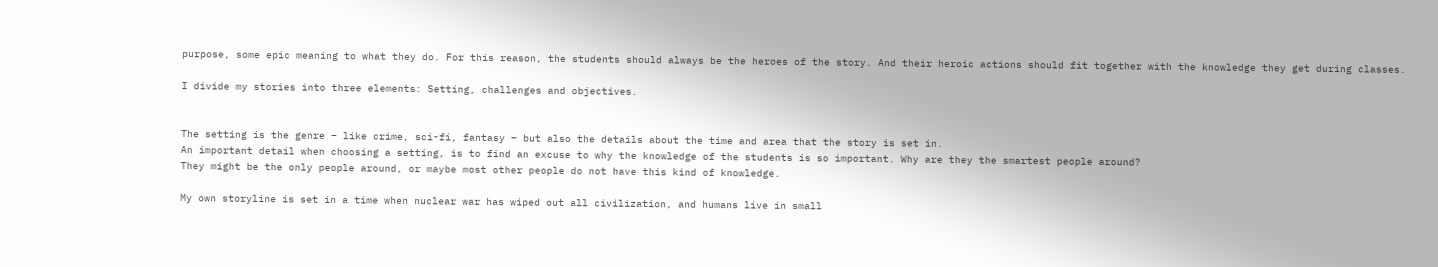purpose, some epic meaning to what they do. For this reason, the students should always be the heroes of the story. And their heroic actions should fit together with the knowledge they get during classes.

I divide my stories into three elements: Setting, challenges and objectives.


The setting is the genre – like crime, sci-fi, fantasy – but also the details about the time and area that the story is set in.
An important detail when choosing a setting, is to find an excuse to why the knowledge of the students is so important. Why are they the smartest people around?
They might be the only people around, or maybe most other people do not have this kind of knowledge.

My own storyline is set in a time when nuclear war has wiped out all civilization, and humans live in small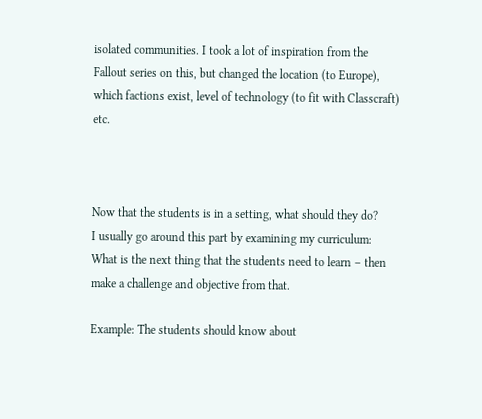isolated communities. I took a lot of inspiration from the Fallout series on this, but changed the location (to Europe), which factions exist, level of technology (to fit with Classcraft) etc.



Now that the students is in a setting, what should they do?
I usually go around this part by examining my curriculum: What is the next thing that the students need to learn – then make a challenge and objective from that.

Example: The students should know about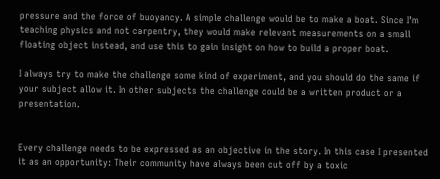pressure and the force of buoyancy. A simple challenge would be to make a boat. Since I’m teaching physics and not carpentry, they would make relevant measurements on a small floating object instead, and use this to gain insight on how to build a proper boat.

I always try to make the challenge some kind of experiment, and you should do the same if your subject allow it. In other subjects the challenge could be a written product or a presentation.


Every challenge needs to be expressed as an objective in the story. In this case I presented it as an opportunity: Their community have always been cut off by a toxic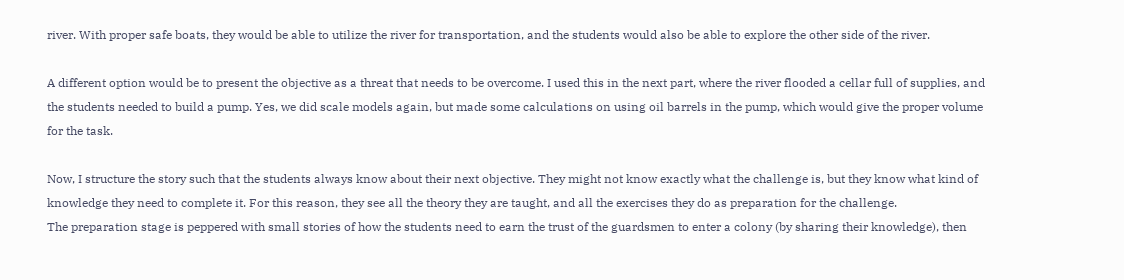river. With proper safe boats, they would be able to utilize the river for transportation, and the students would also be able to explore the other side of the river.

A different option would be to present the objective as a threat that needs to be overcome. I used this in the next part, where the river flooded a cellar full of supplies, and the students needed to build a pump. Yes, we did scale models again, but made some calculations on using oil barrels in the pump, which would give the proper volume for the task.

Now, I structure the story such that the students always know about their next objective. They might not know exactly what the challenge is, but they know what kind of knowledge they need to complete it. For this reason, they see all the theory they are taught, and all the exercises they do as preparation for the challenge.
The preparation stage is peppered with small stories of how the students need to earn the trust of the guardsmen to enter a colony (by sharing their knowledge), then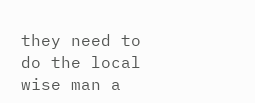they need to do the local wise man a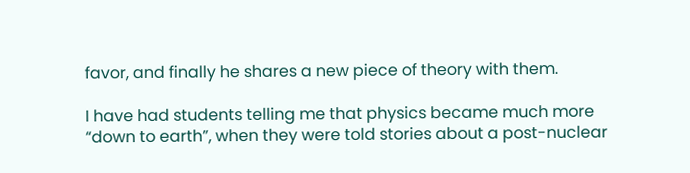favor, and finally he shares a new piece of theory with them.

I have had students telling me that physics became much more “down to earth”, when they were told stories about a post-nuclear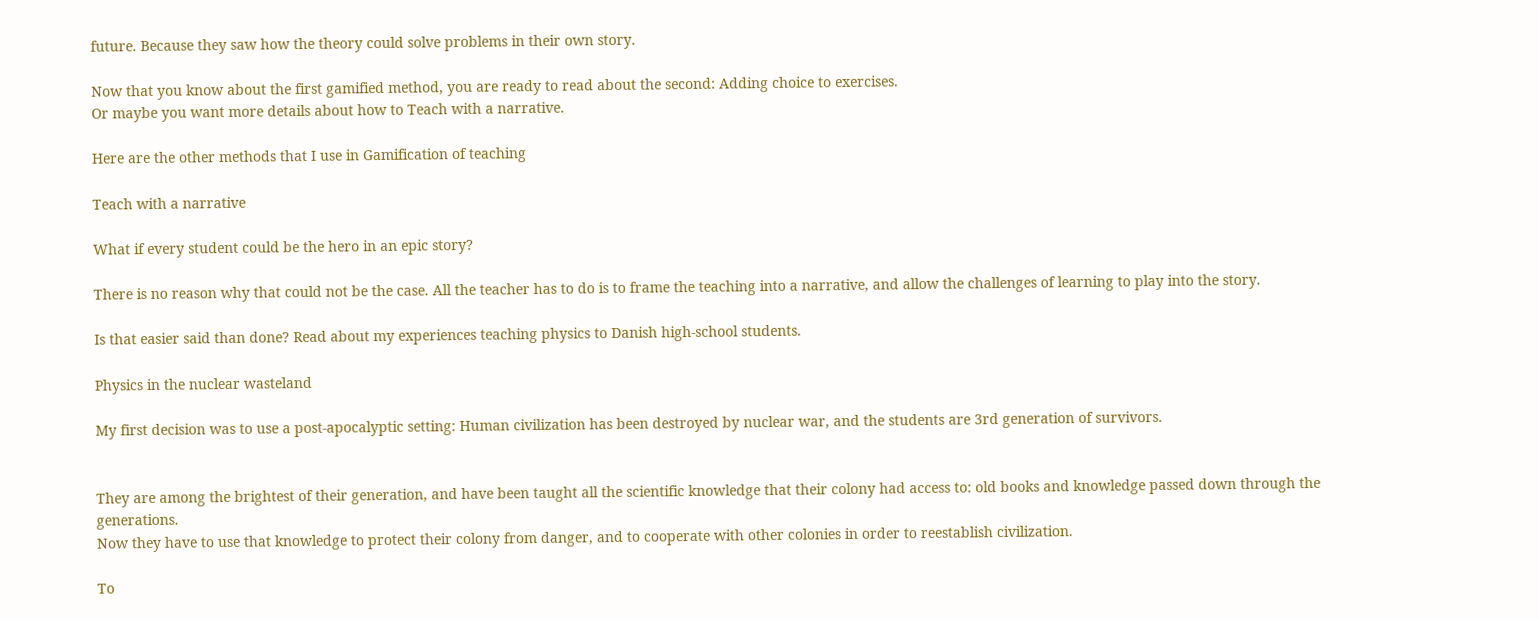future. Because they saw how the theory could solve problems in their own story.

Now that you know about the first gamified method, you are ready to read about the second: Adding choice to exercises.
Or maybe you want more details about how to Teach with a narrative.

Here are the other methods that I use in Gamification of teaching

Teach with a narrative

What if every student could be the hero in an epic story?

There is no reason why that could not be the case. All the teacher has to do is to frame the teaching into a narrative, and allow the challenges of learning to play into the story.

Is that easier said than done? Read about my experiences teaching physics to Danish high-school students.

Physics in the nuclear wasteland

My first decision was to use a post-apocalyptic setting: Human civilization has been destroyed by nuclear war, and the students are 3rd generation of survivors.


They are among the brightest of their generation, and have been taught all the scientific knowledge that their colony had access to: old books and knowledge passed down through the generations.
Now they have to use that knowledge to protect their colony from danger, and to cooperate with other colonies in order to reestablish civilization.

To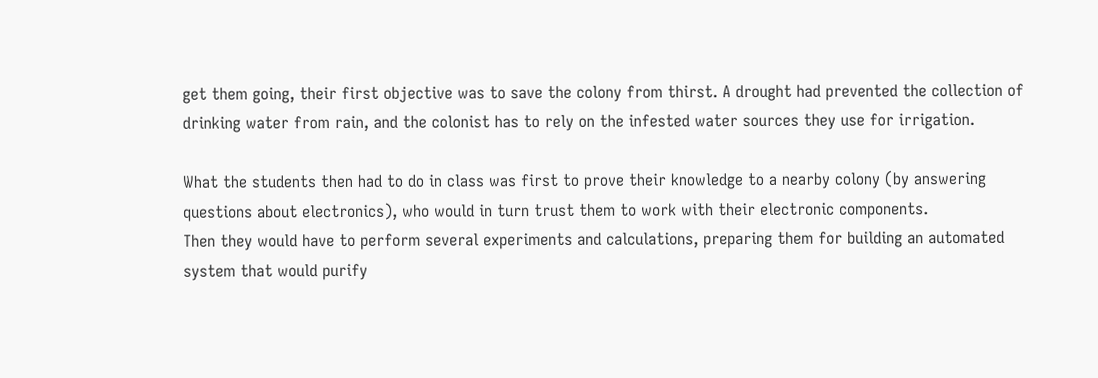get them going, their first objective was to save the colony from thirst. A drought had prevented the collection of drinking water from rain, and the colonist has to rely on the infested water sources they use for irrigation.

What the students then had to do in class was first to prove their knowledge to a nearby colony (by answering questions about electronics), who would in turn trust them to work with their electronic components.
Then they would have to perform several experiments and calculations, preparing them for building an automated system that would purify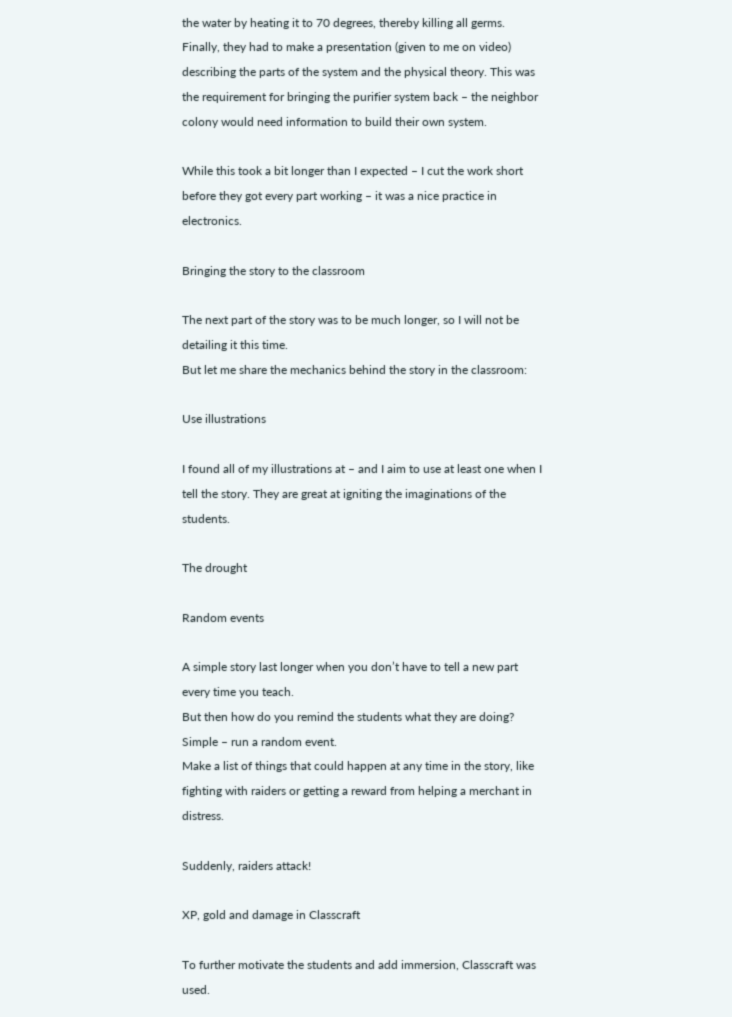the water by heating it to 70 degrees, thereby killing all germs.
Finally, they had to make a presentation (given to me on video) describing the parts of the system and the physical theory. This was the requirement for bringing the purifier system back – the neighbor colony would need information to build their own system.

While this took a bit longer than I expected – I cut the work short before they got every part working – it was a nice practice in electronics.

Bringing the story to the classroom

The next part of the story was to be much longer, so I will not be detailing it this time.
But let me share the mechanics behind the story in the classroom:

Use illustrations

I found all of my illustrations at – and I aim to use at least one when I tell the story. They are great at igniting the imaginations of the students.

The drought

Random events

A simple story last longer when you don’t have to tell a new part every time you teach.
But then how do you remind the students what they are doing?
Simple – run a random event.
Make a list of things that could happen at any time in the story, like fighting with raiders or getting a reward from helping a merchant in distress.

Suddenly, raiders attack!

XP, gold and damage in Classcraft

To further motivate the students and add immersion, Classcraft was used.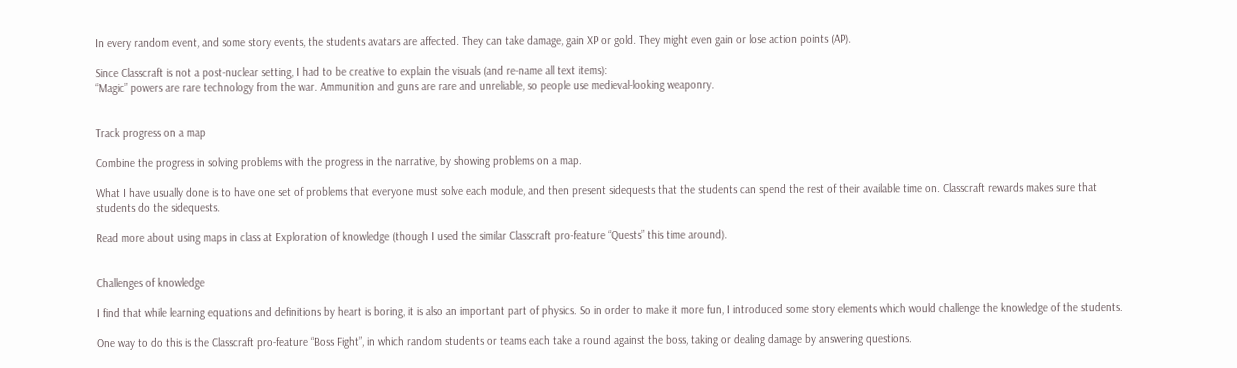In every random event, and some story events, the students avatars are affected. They can take damage, gain XP or gold. They might even gain or lose action points (AP).

Since Classcraft is not a post-nuclear setting, I had to be creative to explain the visuals (and re-name all text items):
“Magic” powers are rare technology from the war. Ammunition and guns are rare and unreliable, so people use medieval-looking weaponry.


Track progress on a map

Combine the progress in solving problems with the progress in the narrative, by showing problems on a map.

What I have usually done is to have one set of problems that everyone must solve each module, and then present sidequests that the students can spend the rest of their available time on. Classcraft rewards makes sure that students do the sidequests.

Read more about using maps in class at Exploration of knowledge (though I used the similar Classcraft pro-feature “Quests” this time around).


Challenges of knowledge

I find that while learning equations and definitions by heart is boring, it is also an important part of physics. So in order to make it more fun, I introduced some story elements which would challenge the knowledge of the students.

One way to do this is the Classcraft pro-feature “Boss Fight”, in which random students or teams each take a round against the boss, taking or dealing damage by answering questions.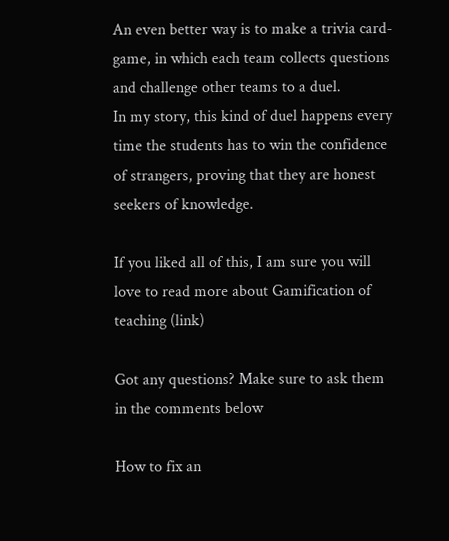An even better way is to make a trivia card-game, in which each team collects questions and challenge other teams to a duel.
In my story, this kind of duel happens every time the students has to win the confidence of strangers, proving that they are honest seekers of knowledge.

If you liked all of this, I am sure you will love to read more about Gamification of teaching (link)

Got any questions? Make sure to ask them in the comments below

How to fix an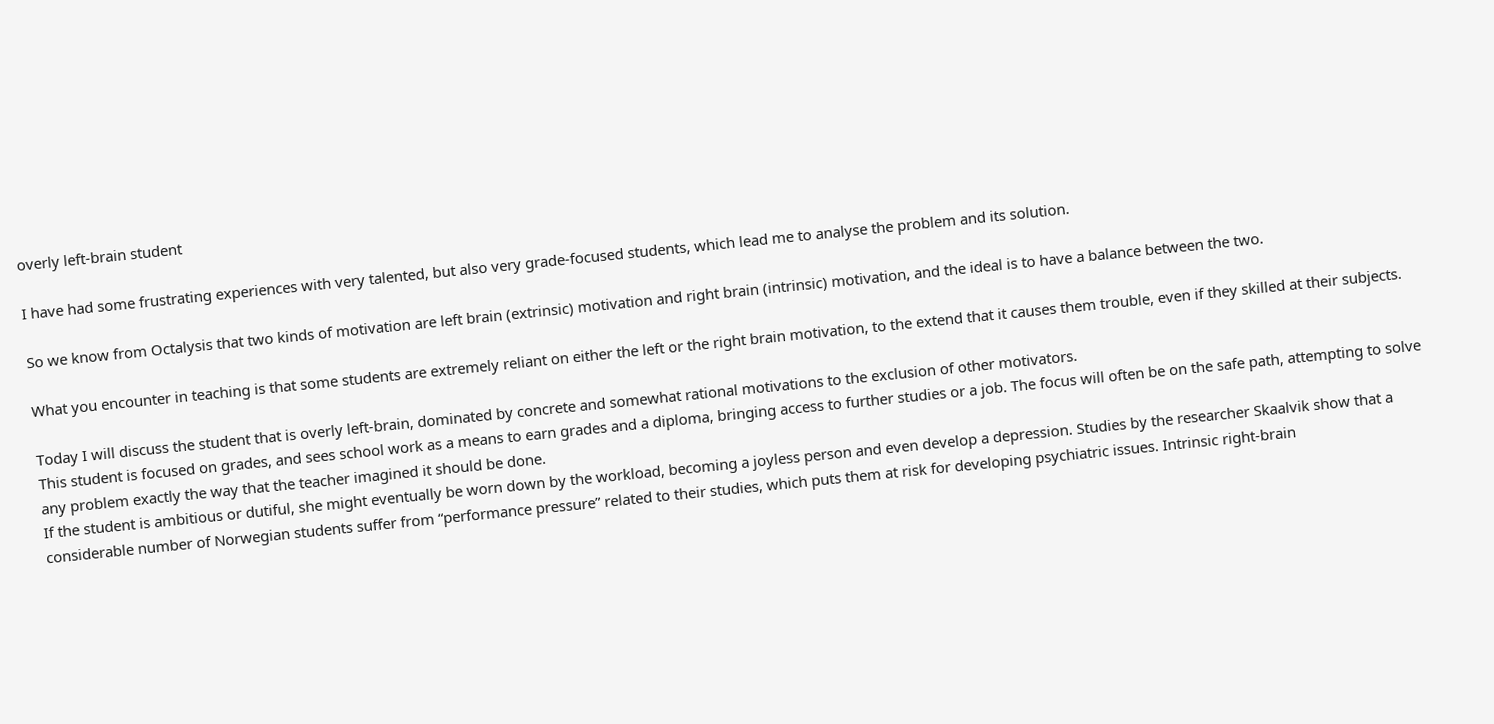overly left-brain student

I have had some frustrating experiences with very talented, but also very grade-focused students, which lead me to analyse the problem and its solution.

So we know from Octalysis that two kinds of motivation are left brain (extrinsic) motivation and right brain (intrinsic) motivation, and the ideal is to have a balance between the two.

What you encounter in teaching is that some students are extremely reliant on either the left or the right brain motivation, to the extend that it causes them trouble, even if they skilled at their subjects.

Today I will discuss the student that is overly left-brain, dominated by concrete and somewhat rational motivations to the exclusion of other motivators.
This student is focused on grades, and sees school work as a means to earn grades and a diploma, bringing access to further studies or a job. The focus will often be on the safe path, attempting to solve any problem exactly the way that the teacher imagined it should be done.
If the student is ambitious or dutiful, she might eventually be worn down by the workload, becoming a joyless person and even develop a depression. Studies by the researcher Skaalvik show that a considerable number of Norwegian students suffer from “performance pressure” related to their studies, which puts them at risk for developing psychiatric issues. Intrinsic right-brain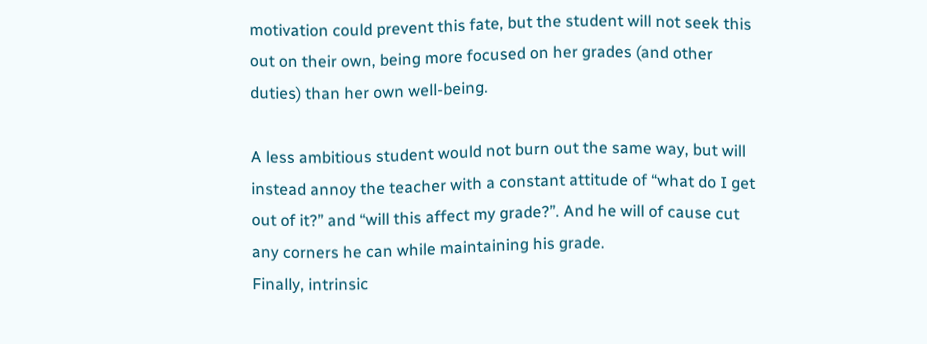motivation could prevent this fate, but the student will not seek this out on their own, being more focused on her grades (and other duties) than her own well-being.

A less ambitious student would not burn out the same way, but will instead annoy the teacher with a constant attitude of “what do I get out of it?” and “will this affect my grade?”. And he will of cause cut any corners he can while maintaining his grade.
Finally, intrinsic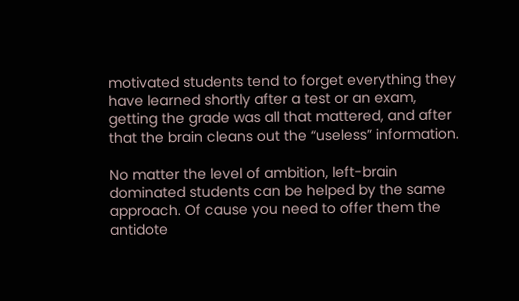motivated students tend to forget everything they have learned shortly after a test or an exam, getting the grade was all that mattered, and after that the brain cleans out the “useless” information.

No matter the level of ambition, left-brain dominated students can be helped by the same approach. Of cause you need to offer them the antidote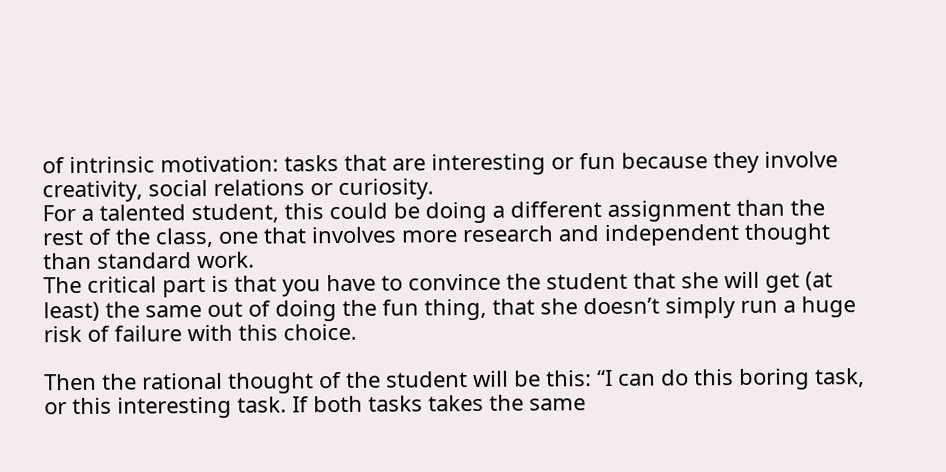of intrinsic motivation: tasks that are interesting or fun because they involve creativity, social relations or curiosity.
For a talented student, this could be doing a different assignment than the rest of the class, one that involves more research and independent thought than standard work.
The critical part is that you have to convince the student that she will get (at least) the same out of doing the fun thing, that she doesn’t simply run a huge risk of failure with this choice.

Then the rational thought of the student will be this: “I can do this boring task, or this interesting task. If both tasks takes the same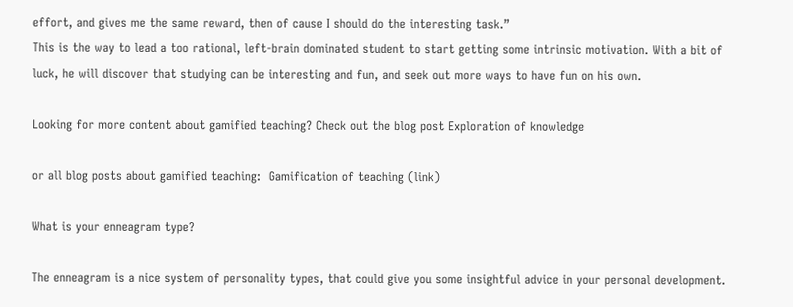effort, and gives me the same reward, then of cause I should do the interesting task.”
This is the way to lead a too rational, left-brain dominated student to start getting some intrinsic motivation. With a bit of luck, he will discover that studying can be interesting and fun, and seek out more ways to have fun on his own.

Looking for more content about gamified teaching? Check out the blog post Exploration of knowledge

or all blog posts about gamified teaching:  Gamification of teaching (link)

What is your enneagram type?

The enneagram is a nice system of personality types, that could give you some insightful advice in your personal development.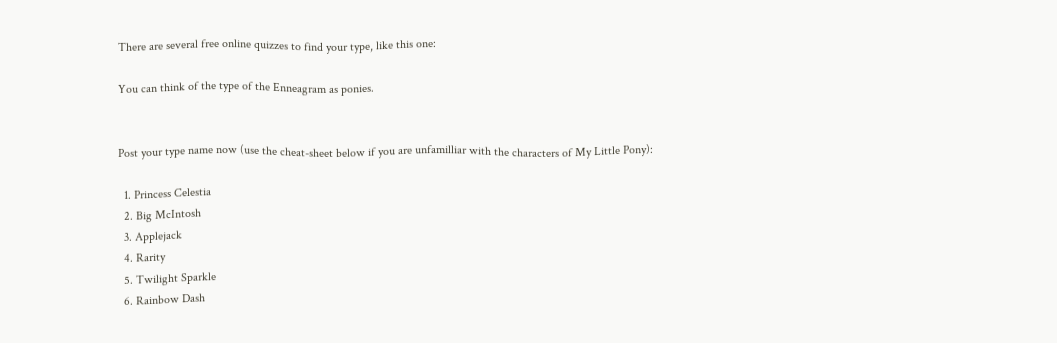There are several free online quizzes to find your type, like this one:

You can think of the type of the Enneagram as ponies.


Post your type name now (use the cheat-sheet below if you are unfamilliar with the characters of My Little Pony):

  1. Princess Celestia
  2. Big McIntosh
  3. Applejack
  4. Rarity
  5. Twilight Sparkle
  6. Rainbow Dash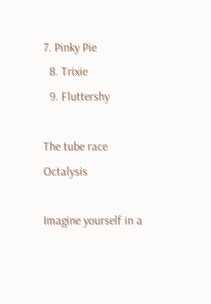7. Pinky Pie
  8. Trixie
  9. Fluttershy

The tube race Octalysis

Imagine yourself in a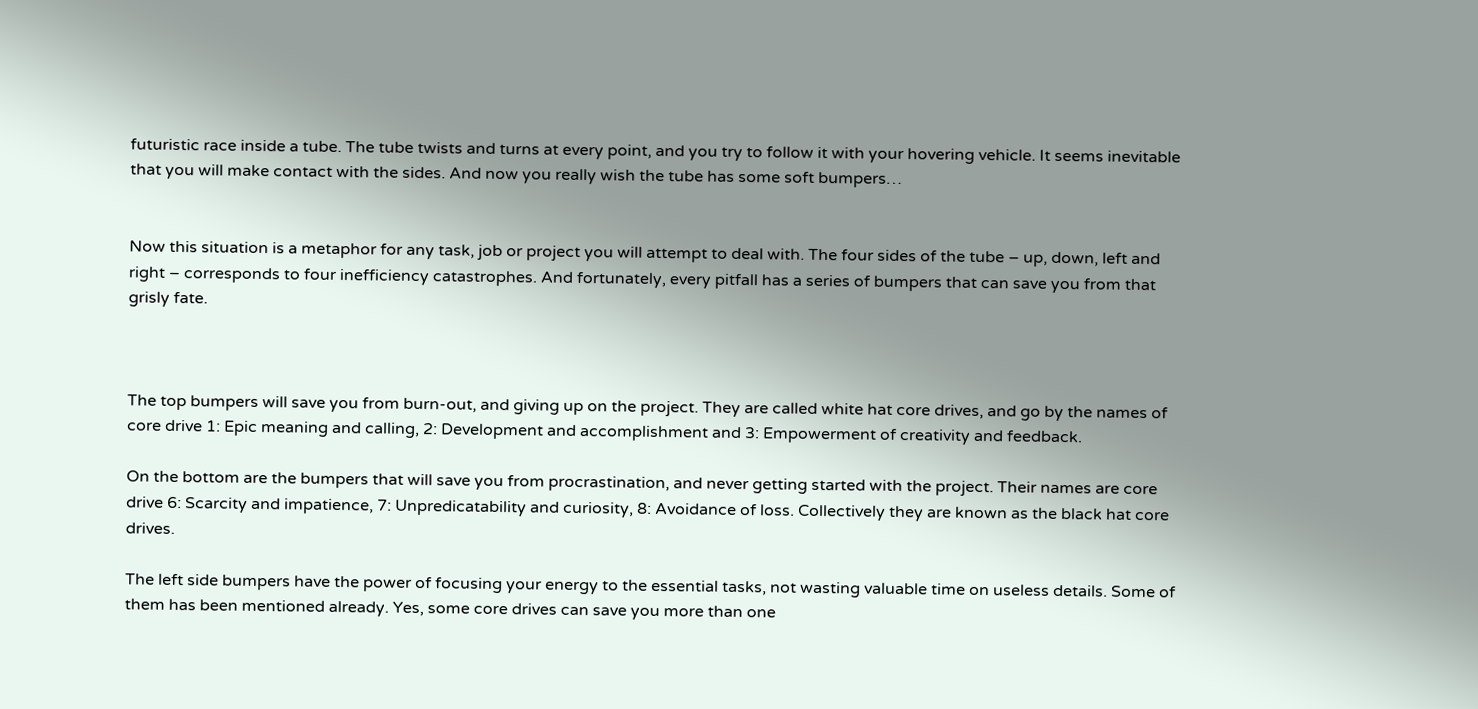futuristic race inside a tube. The tube twists and turns at every point, and you try to follow it with your hovering vehicle. It seems inevitable that you will make contact with the sides. And now you really wish the tube has some soft bumpers…


Now this situation is a metaphor for any task, job or project you will attempt to deal with. The four sides of the tube – up, down, left and right – corresponds to four inefficiency catastrophes. And fortunately, every pitfall has a series of bumpers that can save you from that grisly fate.



The top bumpers will save you from burn-out, and giving up on the project. They are called white hat core drives, and go by the names of core drive 1: Epic meaning and calling, 2: Development and accomplishment and 3: Empowerment of creativity and feedback.

On the bottom are the bumpers that will save you from procrastination, and never getting started with the project. Their names are core drive 6: Scarcity and impatience, 7: Unpredicatability and curiosity, 8: Avoidance of loss. Collectively they are known as the black hat core drives.

The left side bumpers have the power of focusing your energy to the essential tasks, not wasting valuable time on useless details. Some of them has been mentioned already. Yes, some core drives can save you more than one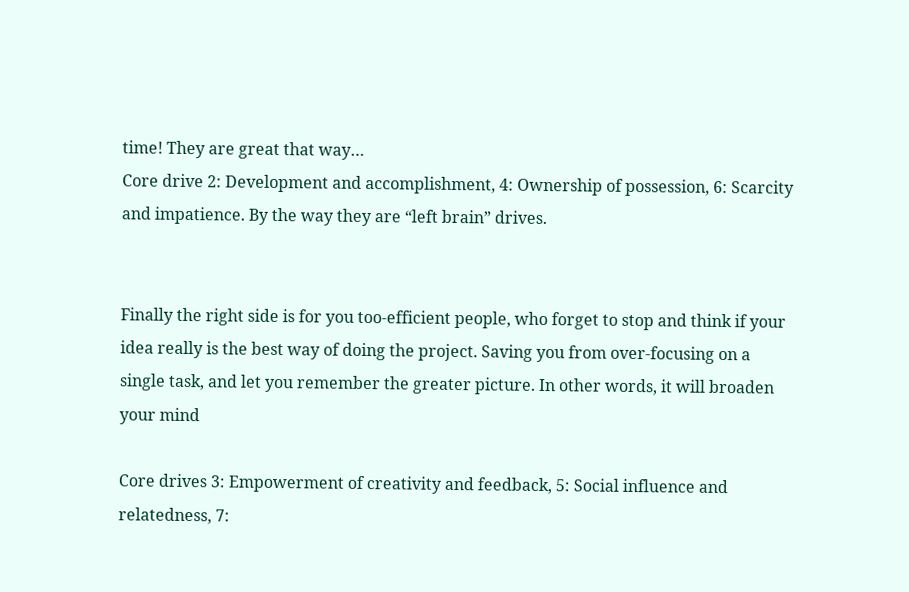time! They are great that way…
Core drive 2: Development and accomplishment, 4: Ownership of possession, 6: Scarcity and impatience. By the way they are “left brain” drives.


Finally the right side is for you too-efficient people, who forget to stop and think if your idea really is the best way of doing the project. Saving you from over-focusing on a single task, and let you remember the greater picture. In other words, it will broaden your mind

Core drives 3: Empowerment of creativity and feedback, 5: Social influence and relatedness, 7: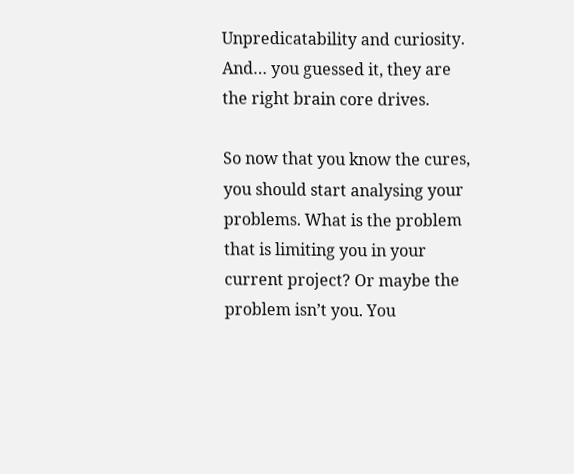Unpredicatability and curiosity.
And… you guessed it, they are the right brain core drives.

So now that you know the cures, you should start analysing your problems. What is the problem that is limiting you in your current project? Or maybe the problem isn’t you. You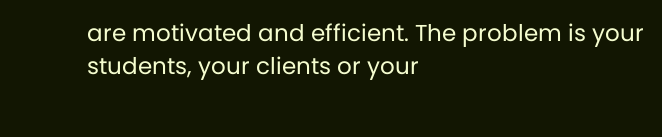are motivated and efficient. The problem is your students, your clients or your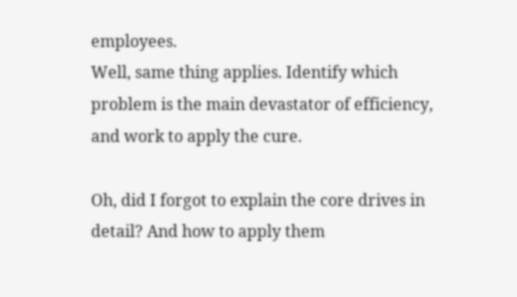employees.
Well, same thing applies. Identify which problem is the main devastator of efficiency, and work to apply the cure.

Oh, did I forgot to explain the core drives in detail? And how to apply them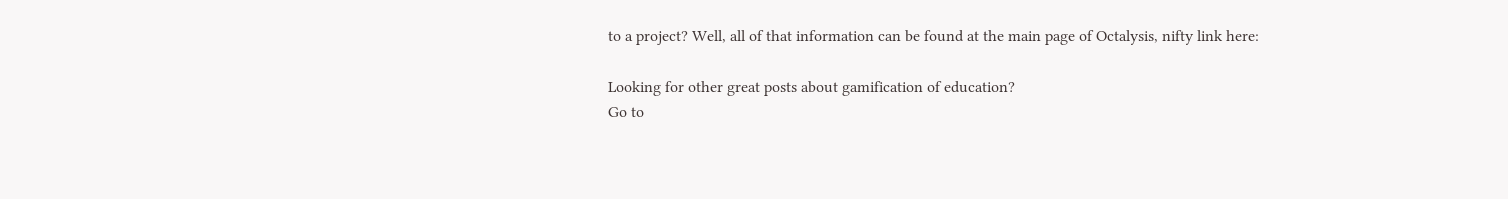to a project? Well, all of that information can be found at the main page of Octalysis, nifty link here:

Looking for other great posts about gamification of education?
Go to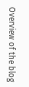Overview of the blog